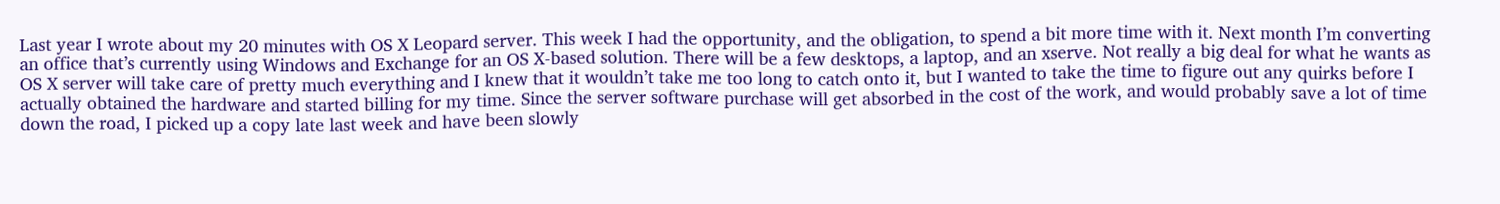Last year I wrote about my 20 minutes with OS X Leopard server. This week I had the opportunity, and the obligation, to spend a bit more time with it. Next month I’m converting an office that’s currently using Windows and Exchange for an OS X-based solution. There will be a few desktops, a laptop, and an xserve. Not really a big deal for what he wants as OS X server will take care of pretty much everything and I knew that it wouldn’t take me too long to catch onto it, but I wanted to take the time to figure out any quirks before I actually obtained the hardware and started billing for my time. Since the server software purchase will get absorbed in the cost of the work, and would probably save a lot of time down the road, I picked up a copy late last week and have been slowly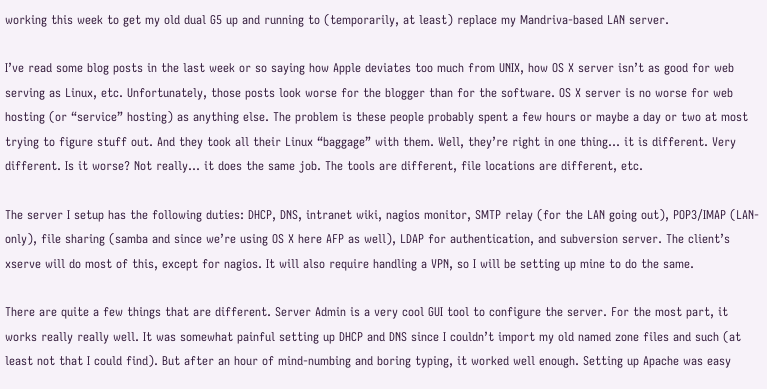working this week to get my old dual G5 up and running to (temporarily, at least) replace my Mandriva-based LAN server.

I’ve read some blog posts in the last week or so saying how Apple deviates too much from UNIX, how OS X server isn’t as good for web serving as Linux, etc. Unfortunately, those posts look worse for the blogger than for the software. OS X server is no worse for web hosting (or “service” hosting) as anything else. The problem is these people probably spent a few hours or maybe a day or two at most trying to figure stuff out. And they took all their Linux “baggage” with them. Well, they’re right in one thing… it is different. Very different. Is it worse? Not really… it does the same job. The tools are different, file locations are different, etc.

The server I setup has the following duties: DHCP, DNS, intranet wiki, nagios monitor, SMTP relay (for the LAN going out), POP3/IMAP (LAN-only), file sharing (samba and since we’re using OS X here AFP as well), LDAP for authentication, and subversion server. The client’s xserve will do most of this, except for nagios. It will also require handling a VPN, so I will be setting up mine to do the same.

There are quite a few things that are different. Server Admin is a very cool GUI tool to configure the server. For the most part, it works really really well. It was somewhat painful setting up DHCP and DNS since I couldn’t import my old named zone files and such (at least not that I could find). But after an hour of mind-numbing and boring typing, it worked well enough. Setting up Apache was easy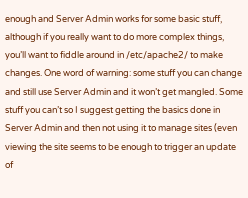enough and Server Admin works for some basic stuff, although if you really want to do more complex things, you’ll want to fiddle around in /etc/apache2/ to make changes. One word of warning: some stuff you can change and still use Server Admin and it won’t get mangled. Some stuff you can’t so I suggest getting the basics done in Server Admin and then not using it to manage sites (even viewing the site seems to be enough to trigger an update of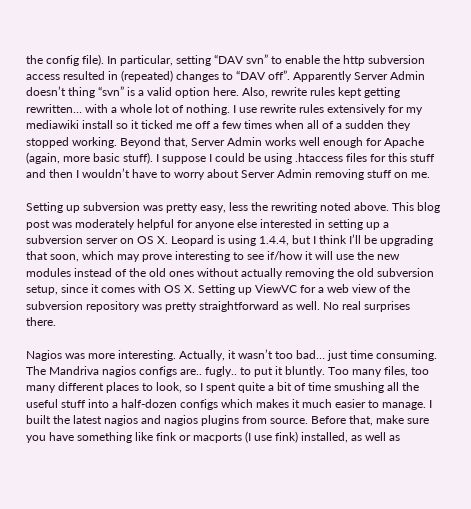the config file). In particular, setting “DAV svn” to enable the http subversion access resulted in (repeated) changes to “DAV off”. Apparently Server Admin doesn’t thing “svn” is a valid option here. Also, rewrite rules kept getting rewritten… with a whole lot of nothing. I use rewrite rules extensively for my mediawiki install so it ticked me off a few times when all of a sudden they stopped working. Beyond that, Server Admin works well enough for Apache (again, more basic stuff). I suppose I could be using .htaccess files for this stuff and then I wouldn’t have to worry about Server Admin removing stuff on me.

Setting up subversion was pretty easy, less the rewriting noted above. This blog post was moderately helpful for anyone else interested in setting up a subversion server on OS X. Leopard is using 1.4.4, but I think I’ll be upgrading that soon, which may prove interesting to see if/how it will use the new modules instead of the old ones without actually removing the old subversion setup, since it comes with OS X. Setting up ViewVC for a web view of the subversion repository was pretty straightforward as well. No real surprises there.

Nagios was more interesting. Actually, it wasn’t too bad… just time consuming. The Mandriva nagios configs are.. fugly.. to put it bluntly. Too many files, too many different places to look, so I spent quite a bit of time smushing all the useful stuff into a half-dozen configs which makes it much easier to manage. I built the latest nagios and nagios plugins from source. Before that, make sure you have something like fink or macports (I use fink) installed, as well as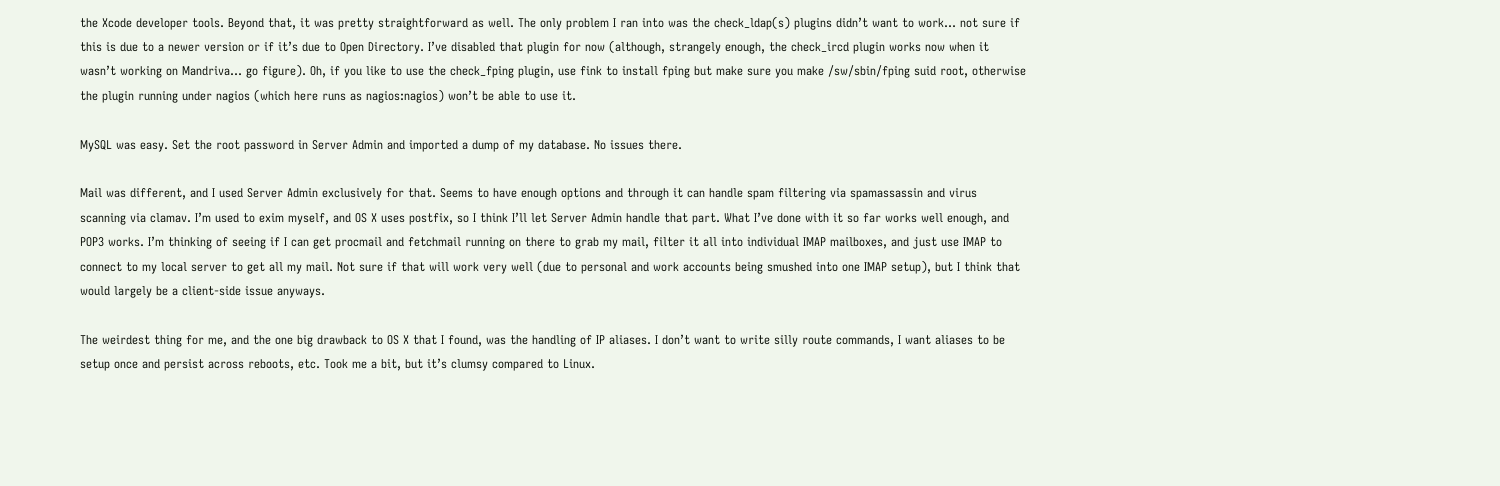the Xcode developer tools. Beyond that, it was pretty straightforward as well. The only problem I ran into was the check_ldap(s) plugins didn’t want to work… not sure if this is due to a newer version or if it’s due to Open Directory. I’ve disabled that plugin for now (although, strangely enough, the check_ircd plugin works now when it wasn’t working on Mandriva… go figure). Oh, if you like to use the check_fping plugin, use fink to install fping but make sure you make /sw/sbin/fping suid root, otherwise the plugin running under nagios (which here runs as nagios:nagios) won’t be able to use it.

MySQL was easy. Set the root password in Server Admin and imported a dump of my database. No issues there.

Mail was different, and I used Server Admin exclusively for that. Seems to have enough options and through it can handle spam filtering via spamassassin and virus scanning via clamav. I’m used to exim myself, and OS X uses postfix, so I think I’ll let Server Admin handle that part. What I’ve done with it so far works well enough, and POP3 works. I’m thinking of seeing if I can get procmail and fetchmail running on there to grab my mail, filter it all into individual IMAP mailboxes, and just use IMAP to connect to my local server to get all my mail. Not sure if that will work very well (due to personal and work accounts being smushed into one IMAP setup), but I think that would largely be a client-side issue anyways.

The weirdest thing for me, and the one big drawback to OS X that I found, was the handling of IP aliases. I don’t want to write silly route commands, I want aliases to be setup once and persist across reboots, etc. Took me a bit, but it’s clumsy compared to Linux.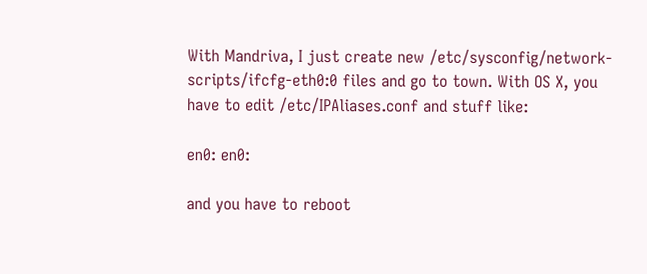With Mandriva, I just create new /etc/sysconfig/network-scripts/ifcfg-eth0:0 files and go to town. With OS X, you have to edit /etc/IPAliases.conf and stuff like:

en0: en0:

and you have to reboot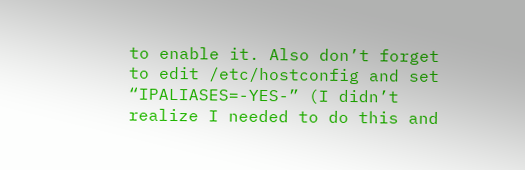to enable it. Also don’t forget to edit /etc/hostconfig and set “IPALIASES=-YES-” (I didn’t realize I needed to do this and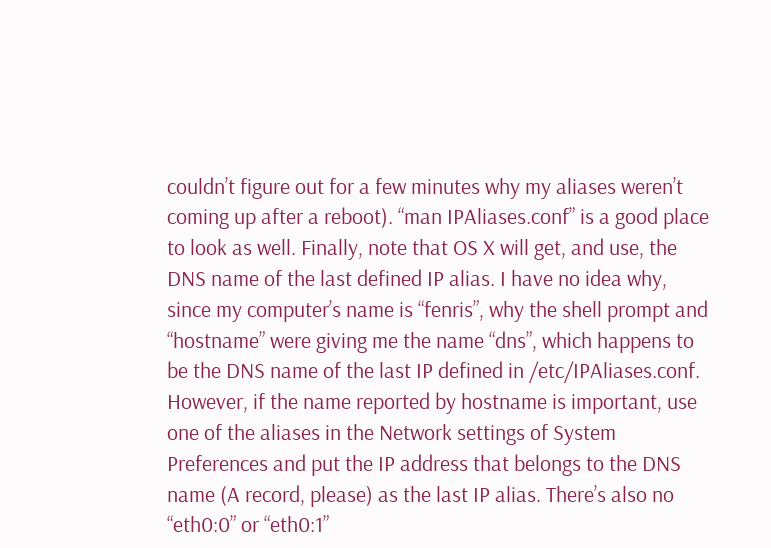couldn’t figure out for a few minutes why my aliases weren’t coming up after a reboot). “man IPAliases.conf” is a good place to look as well. Finally, note that OS X will get, and use, the DNS name of the last defined IP alias. I have no idea why, since my computer’s name is “fenris”, why the shell prompt and “hostname” were giving me the name “dns”, which happens to be the DNS name of the last IP defined in /etc/IPAliases.conf. However, if the name reported by hostname is important, use one of the aliases in the Network settings of System Preferences and put the IP address that belongs to the DNS name (A record, please) as the last IP alias. There’s also no “eth0:0” or “eth0:1”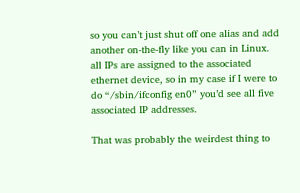so you can’t just shut off one alias and add another on-the-fly like you can in Linux. all IPs are assigned to the associated ethernet device, so in my case if I were to do “/sbin/ifconfig en0” you’d see all five associated IP addresses.

That was probably the weirdest thing to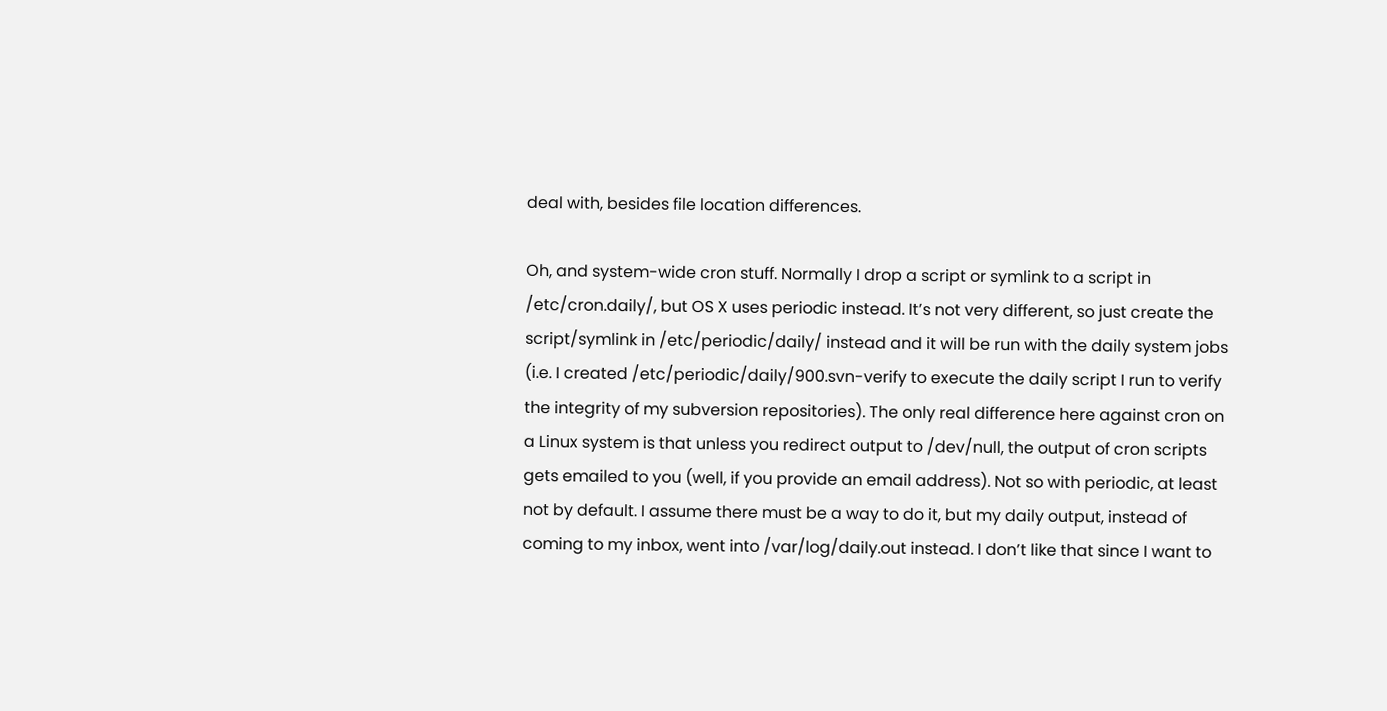deal with, besides file location differences.

Oh, and system-wide cron stuff. Normally I drop a script or symlink to a script in /etc/cron.daily/, but OS X uses periodic instead. It’s not very different, so just create the script/symlink in /etc/periodic/daily/ instead and it will be run with the daily system jobs (i.e. I created /etc/periodic/daily/900.svn-verify to execute the daily script I run to verify the integrity of my subversion repositories). The only real difference here against cron on a Linux system is that unless you redirect output to /dev/null, the output of cron scripts gets emailed to you (well, if you provide an email address). Not so with periodic, at least not by default. I assume there must be a way to do it, but my daily output, instead of coming to my inbox, went into /var/log/daily.out instead. I don’t like that since I want to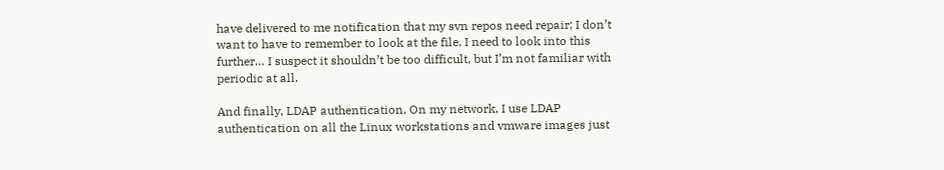have delivered to me notification that my svn repos need repair; I don’t want to have to remember to look at the file. I need to look into this further… I suspect it shouldn’t be too difficult, but I’m not familiar with periodic at all.

And finally, LDAP authentication. On my network, I use LDAP authentication on all the Linux workstations and vmware images just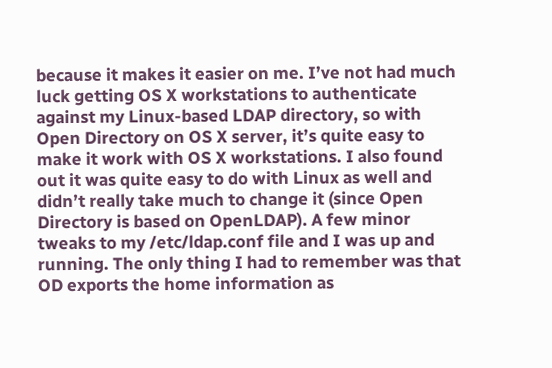because it makes it easier on me. I’ve not had much luck getting OS X workstations to authenticate against my Linux-based LDAP directory, so with Open Directory on OS X server, it’s quite easy to make it work with OS X workstations. I also found out it was quite easy to do with Linux as well and didn’t really take much to change it (since Open Directory is based on OpenLDAP). A few minor tweaks to my /etc/ldap.conf file and I was up and running. The only thing I had to remember was that OD exports the home information as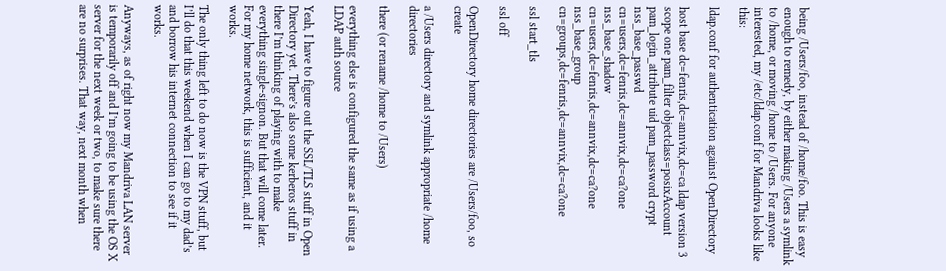being /Users/foo, instead of /home/foo. This is easy enough to remedy, by either making /Users a symlink to /home, or moving /home to /Users. For anyone interested, my /etc/ldap.conf for Mandriva looks like this:

ldap.conf for authentication against OpenDirectory

host base dc=fenris,dc=annvix,dc=ca ldap version 3 scope one pam_filter objectclass=posixAccount pam_login_attribute uid pam_password crypt nss_base_passwd cn=users,dc=fenris,dc=annvix,dc=ca?one nss_base_shadow cn=users,dc=fenris,dc=annvix,dc=ca?one nss_base_group cn=groups,dc=fenris,dc=annvix,dc=ca?one

ssl start_tls

ssl off

OpenDirectory home directories are /Users/foo, so create

a /Users directory and symlink appropriate /home directories

there (or rename /home to /Users)

everything else is configured the same as if using a LDAP auth source

Yeah, I have to figure out the SSL/TLS stuff in Open Directory yet. There’s also some kerberos stuff in there I’m thinking of playing with to make everything single-signon. But that will come later. For my home network, this is sufficient, and it works.

The only thing left to do now is the VPN stuff, but I’ll do that this weekend when I can go to my dad’s and borrow his internet connection to see if it works.

Anyways, as of right now my Mandriva LAN server is temporarily off and I’m going to be using the OS X server for the next week or two, to make sure there are no surprises. That way, next month when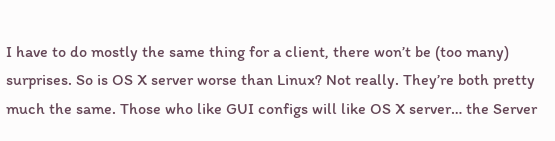I have to do mostly the same thing for a client, there won’t be (too many) surprises. So is OS X server worse than Linux? Not really. They’re both pretty much the same. Those who like GUI configs will like OS X server… the Server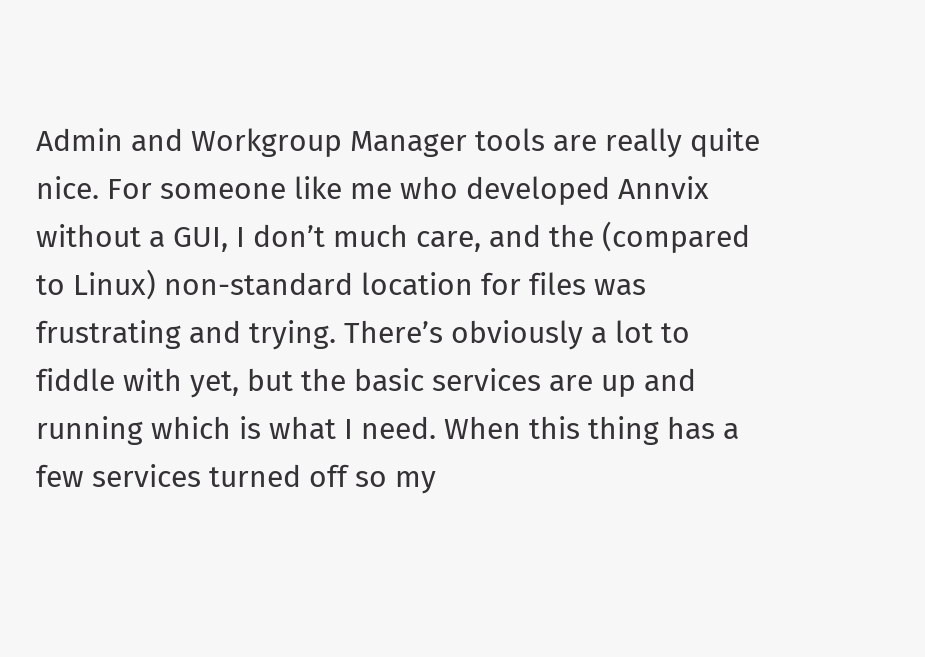Admin and Workgroup Manager tools are really quite nice. For someone like me who developed Annvix without a GUI, I don’t much care, and the (compared to Linux) non-standard location for files was frustrating and trying. There’s obviously a lot to fiddle with yet, but the basic services are up and running which is what I need. When this thing has a few services turned off so my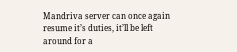Mandriva server can once again resume it’s duties, it’ll be left around for a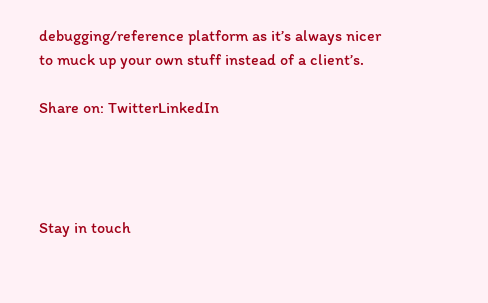debugging/reference platform as it’s always nicer to muck up your own stuff instead of a client’s.

Share on: TwitterLinkedIn




Stay in touch